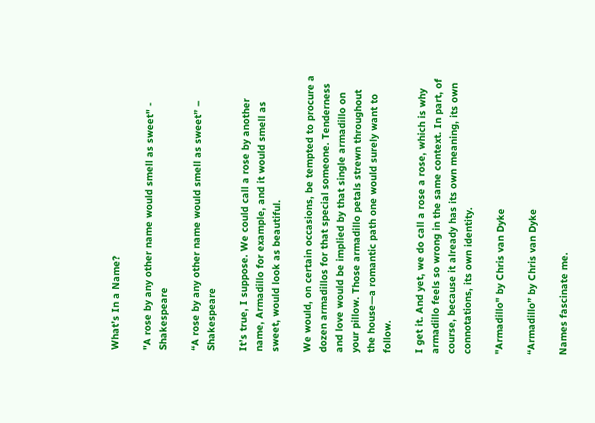What’s In a Name?

"A rose by any other name would smell as sweet" - Shakespeare

“A rose by any other name would smell as sweet” – Shakespeare

It’s true, I suppose. We could call a rose by another name, Armadillo for example, and it would smell as sweet, would look as beautiful.

We would, on certain occasions, be tempted to procure a dozen armadillos for that special someone. Tenderness and love would be implied by that single armadillo on your pillow. Those armadillo petals strewn throughout the house—a romantic path one would surely want to follow.

I get it. And yet, we do call a rose a rose, which is why armadillo feels so wrong in the same context. In part, of course, because it already has its own meaning, its own connotations, its own identity.

"Armadillo" by Chris van Dyke

“Armadillo” by Chris van Dyke

Names fascinate me.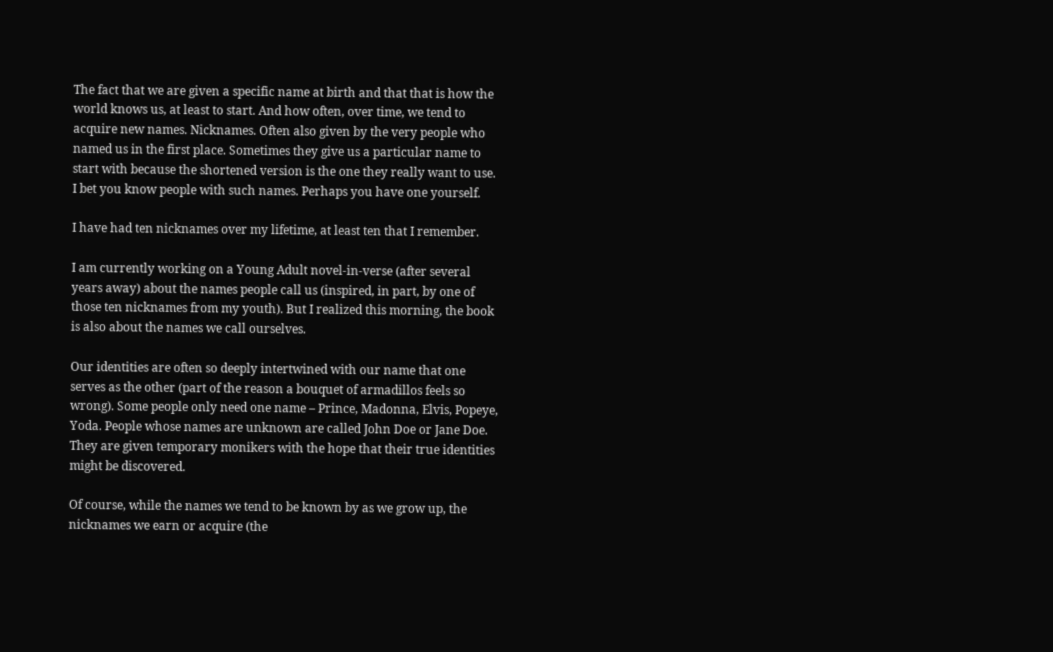The fact that we are given a specific name at birth and that that is how the world knows us, at least to start. And how often, over time, we tend to acquire new names. Nicknames. Often also given by the very people who named us in the first place. Sometimes they give us a particular name to start with because the shortened version is the one they really want to use. I bet you know people with such names. Perhaps you have one yourself.

I have had ten nicknames over my lifetime, at least ten that I remember.

I am currently working on a Young Adult novel-in-verse (after several years away) about the names people call us (inspired, in part, by one of those ten nicknames from my youth). But I realized this morning, the book is also about the names we call ourselves.

Our identities are often so deeply intertwined with our name that one serves as the other (part of the reason a bouquet of armadillos feels so wrong). Some people only need one name – Prince, Madonna, Elvis, Popeye, Yoda. People whose names are unknown are called John Doe or Jane Doe. They are given temporary monikers with the hope that their true identities might be discovered.

Of course, while the names we tend to be known by as we grow up, the nicknames we earn or acquire (the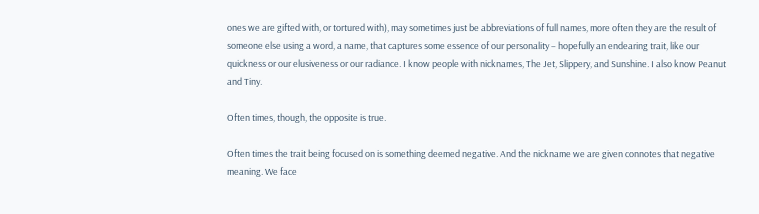ones we are gifted with, or tortured with), may sometimes just be abbreviations of full names, more often they are the result of someone else using a word, a name, that captures some essence of our personality – hopefully an endearing trait, like our quickness or our elusiveness or our radiance. I know people with nicknames, The Jet, Slippery, and Sunshine. I also know Peanut and Tiny.

Often times, though, the opposite is true.

Often times the trait being focused on is something deemed negative. And the nickname we are given connotes that negative meaning. We face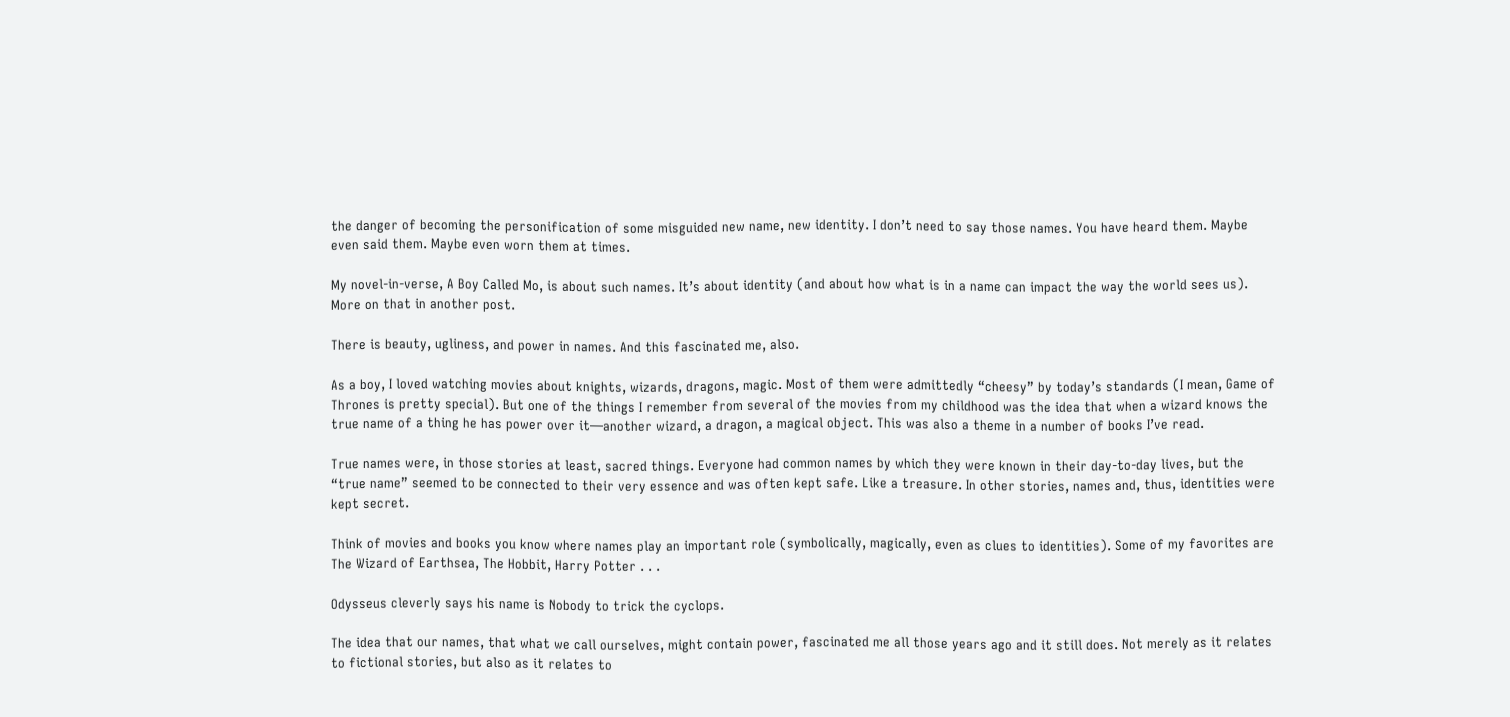the danger of becoming the personification of some misguided new name, new identity. I don’t need to say those names. You have heard them. Maybe even said them. Maybe even worn them at times.

My novel-in-verse, A Boy Called Mo, is about such names. It’s about identity (and about how what is in a name can impact the way the world sees us). More on that in another post.

There is beauty, ugliness, and power in names. And this fascinated me, also.

As a boy, I loved watching movies about knights, wizards, dragons, magic. Most of them were admittedly “cheesy” by today’s standards (I mean, Game of Thrones is pretty special). But one of the things I remember from several of the movies from my childhood was the idea that when a wizard knows the true name of a thing he has power over it—another wizard, a dragon, a magical object. This was also a theme in a number of books I’ve read.

True names were, in those stories at least, sacred things. Everyone had common names by which they were known in their day-to-day lives, but the “true name” seemed to be connected to their very essence and was often kept safe. Like a treasure. In other stories, names and, thus, identities were kept secret.

Think of movies and books you know where names play an important role (symbolically, magically, even as clues to identities). Some of my favorites are The Wizard of Earthsea, The Hobbit, Harry Potter . . .

Odysseus cleverly says his name is Nobody to trick the cyclops.

The idea that our names, that what we call ourselves, might contain power, fascinated me all those years ago and it still does. Not merely as it relates to fictional stories, but also as it relates to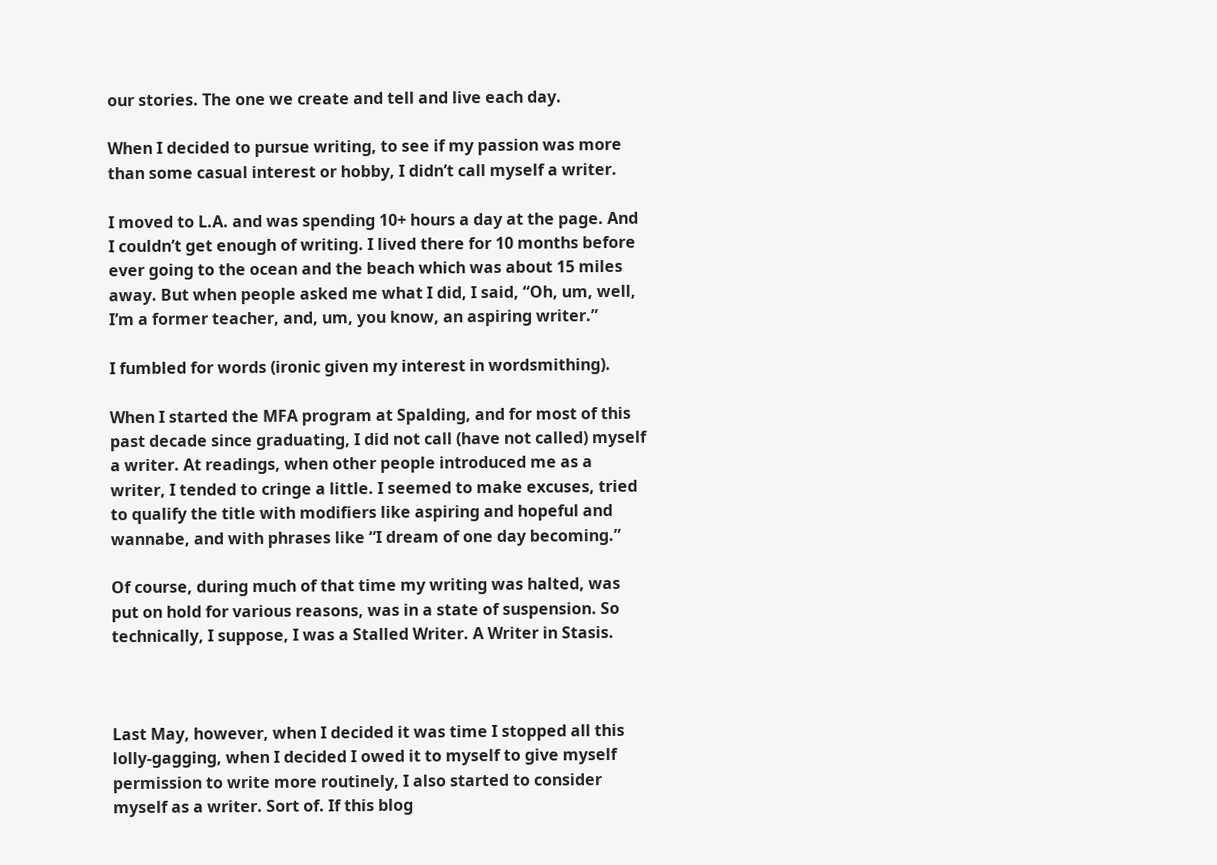our stories. The one we create and tell and live each day.

When I decided to pursue writing, to see if my passion was more than some casual interest or hobby, I didn’t call myself a writer.

I moved to L.A. and was spending 10+ hours a day at the page. And I couldn’t get enough of writing. I lived there for 10 months before ever going to the ocean and the beach which was about 15 miles away. But when people asked me what I did, I said, “Oh, um, well, I’m a former teacher, and, um, you know, an aspiring writer.”

I fumbled for words (ironic given my interest in wordsmithing).

When I started the MFA program at Spalding, and for most of this past decade since graduating, I did not call (have not called) myself a writer. At readings, when other people introduced me as a writer, I tended to cringe a little. I seemed to make excuses, tried to qualify the title with modifiers like aspiring and hopeful and wannabe, and with phrases like “I dream of one day becoming.”

Of course, during much of that time my writing was halted, was put on hold for various reasons, was in a state of suspension. So technically, I suppose, I was a Stalled Writer. A Writer in Stasis.



Last May, however, when I decided it was time I stopped all this lolly-gagging, when I decided I owed it to myself to give myself permission to write more routinely, I also started to consider myself as a writer. Sort of. If this blog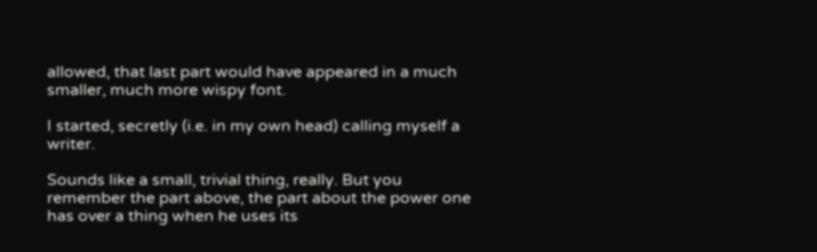allowed, that last part would have appeared in a much smaller, much more wispy font.

I started, secretly (i.e. in my own head) calling myself a writer.

Sounds like a small, trivial thing, really. But you remember the part above, the part about the power one has over a thing when he uses its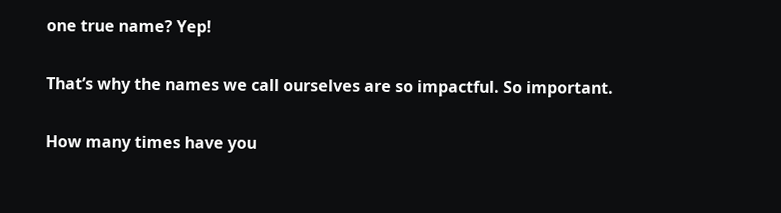one true name? Yep!

That’s why the names we call ourselves are so impactful. So important.

How many times have you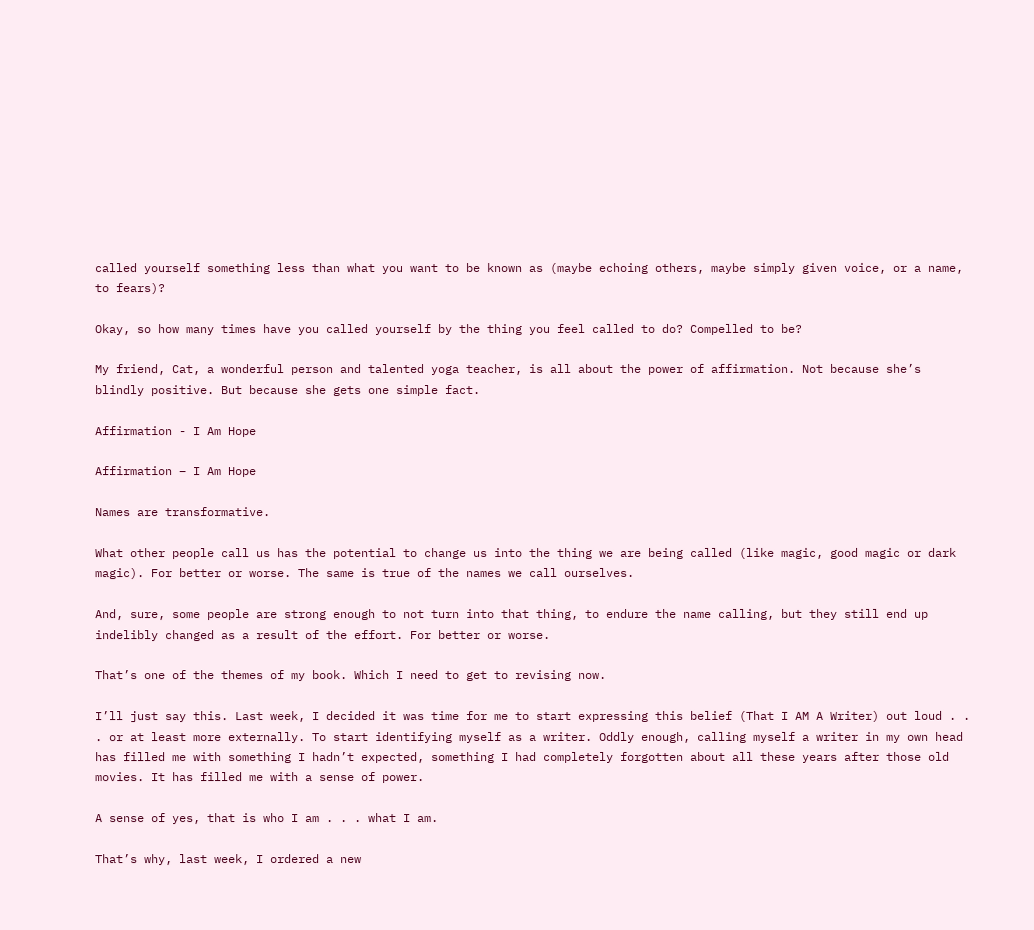called yourself something less than what you want to be known as (maybe echoing others, maybe simply given voice, or a name, to fears)?

Okay, so how many times have you called yourself by the thing you feel called to do? Compelled to be?

My friend, Cat, a wonderful person and talented yoga teacher, is all about the power of affirmation. Not because she’s blindly positive. But because she gets one simple fact.

Affirmation - I Am Hope

Affirmation – I Am Hope

Names are transformative.

What other people call us has the potential to change us into the thing we are being called (like magic, good magic or dark magic). For better or worse. The same is true of the names we call ourselves.

And, sure, some people are strong enough to not turn into that thing, to endure the name calling, but they still end up indelibly changed as a result of the effort. For better or worse.

That’s one of the themes of my book. Which I need to get to revising now.

I’ll just say this. Last week, I decided it was time for me to start expressing this belief (That I AM A Writer) out loud . . . or at least more externally. To start identifying myself as a writer. Oddly enough, calling myself a writer in my own head has filled me with something I hadn’t expected, something I had completely forgotten about all these years after those old movies. It has filled me with a sense of power.

A sense of yes, that is who I am . . . what I am.

That’s why, last week, I ordered a new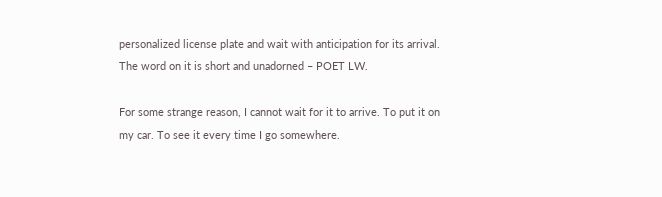personalized license plate and wait with anticipation for its arrival. The word on it is short and unadorned – POET LW.

For some strange reason, I cannot wait for it to arrive. To put it on my car. To see it every time I go somewhere.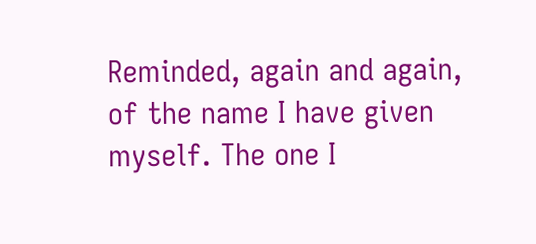Reminded, again and again, of the name I have given myself. The one I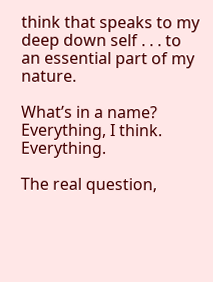think that speaks to my deep down self . . . to an essential part of my nature.

What’s in a name? Everything, I think. Everything.

The real question,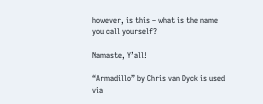however, is this – what is the name you call yourself?

Namaste, Y’all!

“Armadillo” by Chris van Dyck is used via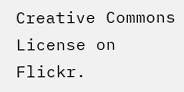Creative Commons License on Flickr.